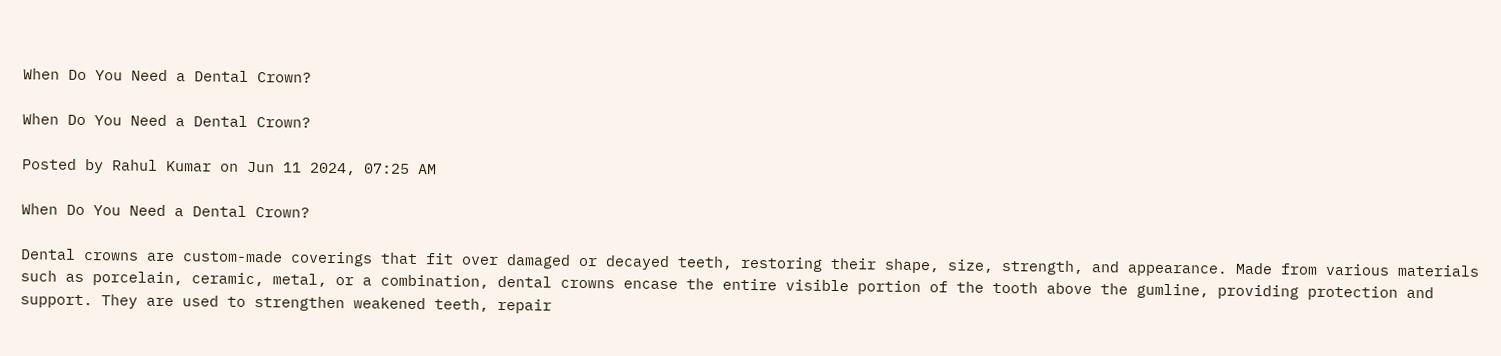When Do You Need a Dental Crown?

When Do You Need a Dental Crown?

Posted by Rahul Kumar on Jun 11 2024, 07:25 AM

When Do You Need a Dental Crown?

Dental crowns are custom-made coverings that fit over damaged or decayed teeth, restoring their shape, size, strength, and appearance. Made from various materials such as porcelain, ceramic, metal, or a combination, dental crowns encase the entire visible portion of the tooth above the gumline, providing protection and support. They are used to strengthen weakened teeth, repair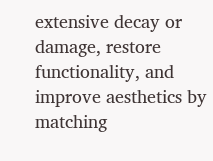extensive decay or damage, restore functionality, and improve aesthetics by matching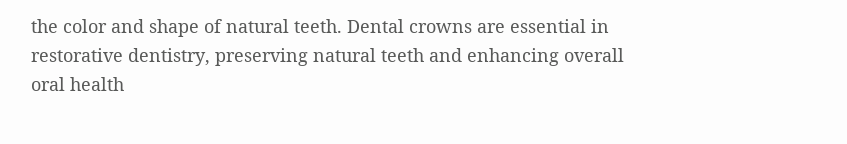the color and shape of natural teeth. Dental crowns are essential in restorative dentistry, preserving natural teeth and enhancing overall oral health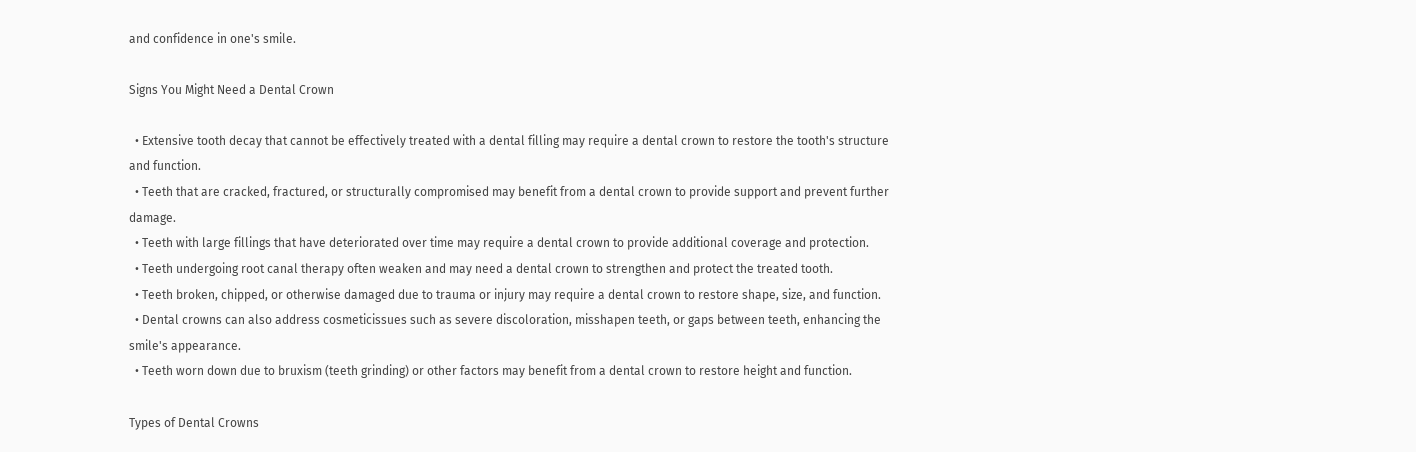and confidence in one's smile.

Signs You Might Need a Dental Crown

  • Extensive tooth decay that cannot be effectively treated with a dental filling may require a dental crown to restore the tooth's structure and function.
  • Teeth that are cracked, fractured, or structurally compromised may benefit from a dental crown to provide support and prevent further damage.
  • Teeth with large fillings that have deteriorated over time may require a dental crown to provide additional coverage and protection.
  • Teeth undergoing root canal therapy often weaken and may need a dental crown to strengthen and protect the treated tooth.
  • Teeth broken, chipped, or otherwise damaged due to trauma or injury may require a dental crown to restore shape, size, and function.
  • Dental crowns can also address cosmeticissues such as severe discoloration, misshapen teeth, or gaps between teeth, enhancing the smile's appearance.
  • Teeth worn down due to bruxism (teeth grinding) or other factors may benefit from a dental crown to restore height and function.

Types of Dental Crowns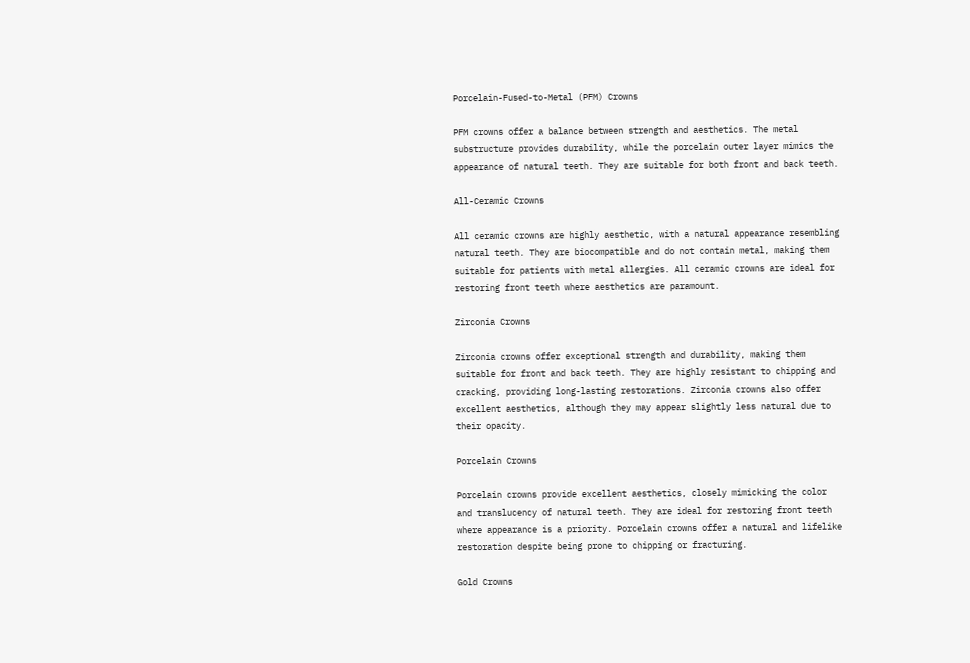Porcelain-Fused-to-Metal (PFM) Crowns

PFM crowns offer a balance between strength and aesthetics. The metal substructure provides durability, while the porcelain outer layer mimics the appearance of natural teeth. They are suitable for both front and back teeth.

All-Ceramic Crowns

All ceramic crowns are highly aesthetic, with a natural appearance resembling natural teeth. They are biocompatible and do not contain metal, making them suitable for patients with metal allergies. All ceramic crowns are ideal for restoring front teeth where aesthetics are paramount.

Zirconia Crowns

Zirconia crowns offer exceptional strength and durability, making them suitable for front and back teeth. They are highly resistant to chipping and cracking, providing long-lasting restorations. Zirconia crowns also offer excellent aesthetics, although they may appear slightly less natural due to their opacity.

Porcelain Crowns

Porcelain crowns provide excellent aesthetics, closely mimicking the color and translucency of natural teeth. They are ideal for restoring front teeth where appearance is a priority. Porcelain crowns offer a natural and lifelike restoration despite being prone to chipping or fracturing.

Gold Crowns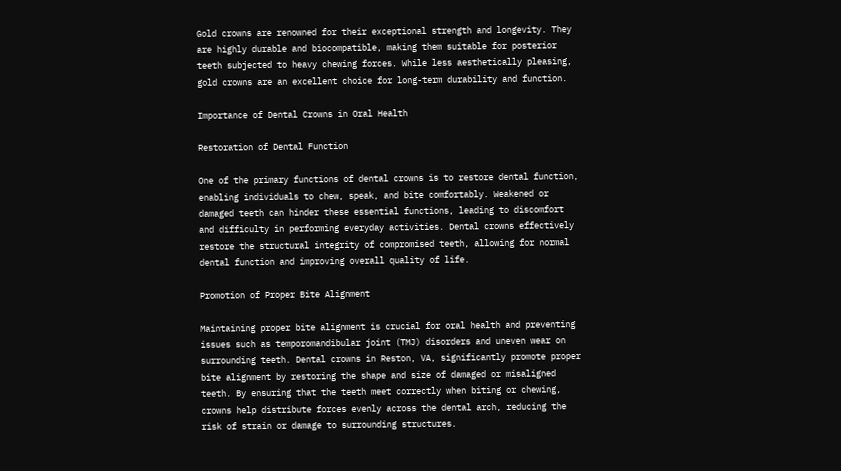Gold crowns are renowned for their exceptional strength and longevity. They are highly durable and biocompatible, making them suitable for posterior teeth subjected to heavy chewing forces. While less aesthetically pleasing, gold crowns are an excellent choice for long-term durability and function.

Importance of Dental Crowns in Oral Health

Restoration of Dental Function

One of the primary functions of dental crowns is to restore dental function, enabling individuals to chew, speak, and bite comfortably. Weakened or damaged teeth can hinder these essential functions, leading to discomfort and difficulty in performing everyday activities. Dental crowns effectively restore the structural integrity of compromised teeth, allowing for normal dental function and improving overall quality of life.

Promotion of Proper Bite Alignment

Maintaining proper bite alignment is crucial for oral health and preventing issues such as temporomandibular joint (TMJ) disorders and uneven wear on surrounding teeth. Dental crowns in Reston, VA, significantly promote proper bite alignment by restoring the shape and size of damaged or misaligned teeth. By ensuring that the teeth meet correctly when biting or chewing, crowns help distribute forces evenly across the dental arch, reducing the risk of strain or damage to surrounding structures.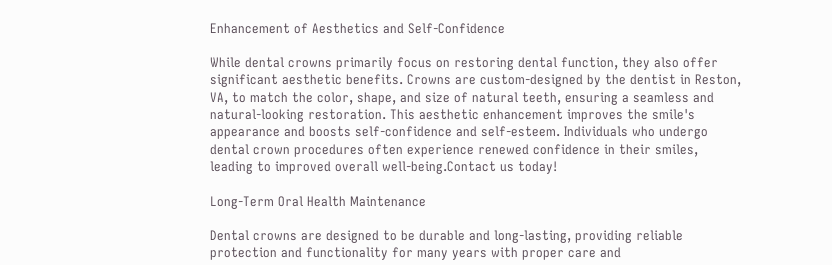Enhancement of Aesthetics and Self-Confidence

While dental crowns primarily focus on restoring dental function, they also offer significant aesthetic benefits. Crowns are custom-designed by the dentist in Reston, VA, to match the color, shape, and size of natural teeth, ensuring a seamless and natural-looking restoration. This aesthetic enhancement improves the smile's appearance and boosts self-confidence and self-esteem. Individuals who undergo dental crown procedures often experience renewed confidence in their smiles, leading to improved overall well-being.Contact us today!

Long-Term Oral Health Maintenance

Dental crowns are designed to be durable and long-lasting, providing reliable protection and functionality for many years with proper care and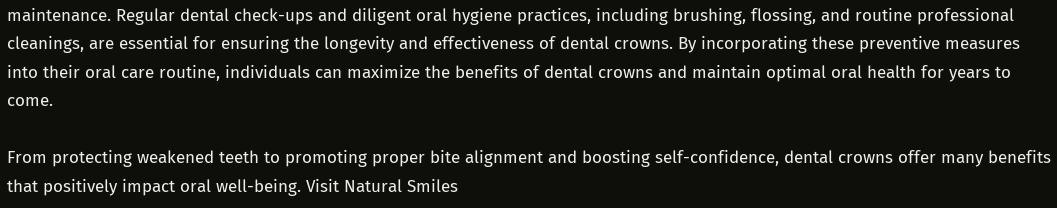maintenance. Regular dental check-ups and diligent oral hygiene practices, including brushing, flossing, and routine professional cleanings, are essential for ensuring the longevity and effectiveness of dental crowns. By incorporating these preventive measures into their oral care routine, individuals can maximize the benefits of dental crowns and maintain optimal oral health for years to come.

From protecting weakened teeth to promoting proper bite alignment and boosting self-confidence, dental crowns offer many benefits that positively impact oral well-being. Visit Natural Smiles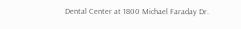Dental Center at 1800 Michael Faraday Dr.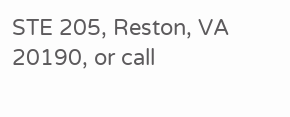STE 205, Reston, VA 20190, or call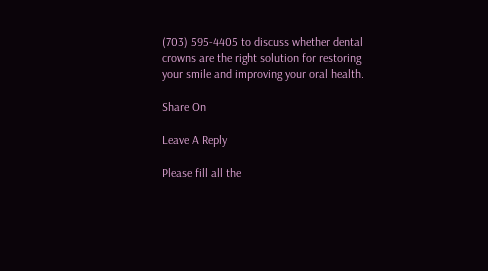(703) 595-4405 to discuss whether dental crowns are the right solution for restoring your smile and improving your oral health.

Share On

Leave A Reply

Please fill all the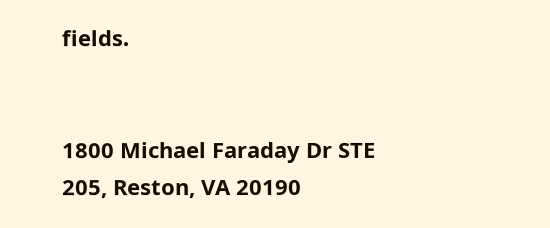fields.


1800 Michael Faraday Dr STE 205, Reston, VA 20190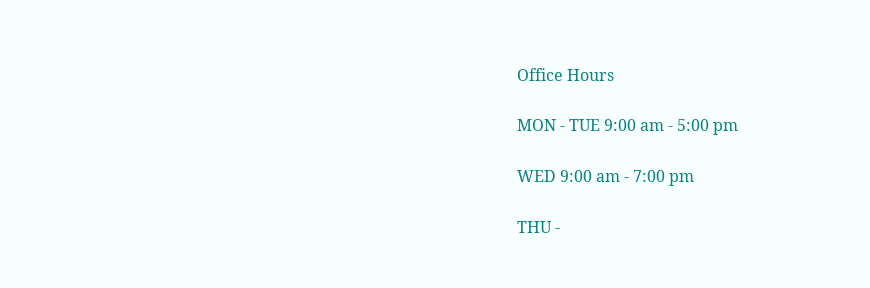Office Hours

MON - TUE 9:00 am - 5:00 pm

WED 9:00 am - 7:00 pm

THU -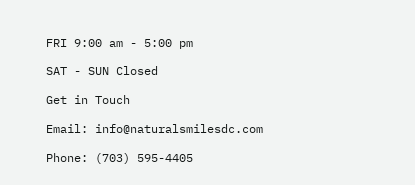FRI 9:00 am - 5:00 pm

SAT - SUN Closed

Get in Touch

Email: info@naturalsmilesdc.com

Phone: (703) 595-4405